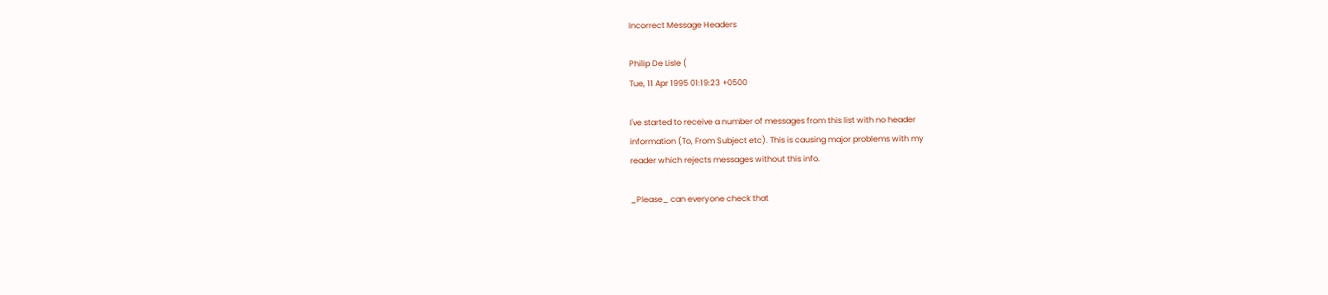Incorrect Message Headers

Philip De Lisle (
Tue, 11 Apr 1995 01:19:23 +0500

I've started to receive a number of messages from this list with no header
information (To, From Subject etc). This is causing major problems with my
reader which rejects messages without this info.

_Please_ can everyone check that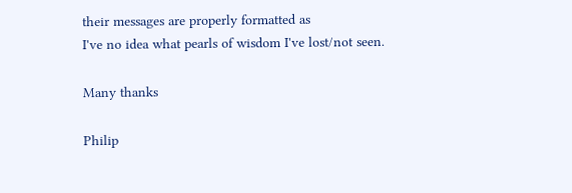their messages are properly formatted as
I've no idea what pearls of wisdom I've lost/not seen.

Many thanks

Philip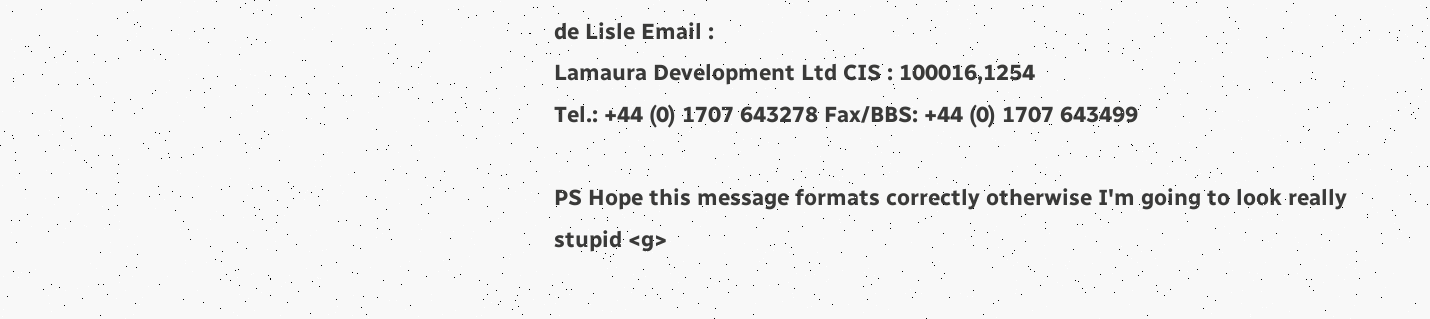de Lisle Email :
Lamaura Development Ltd CIS : 100016,1254
Tel.: +44 (0) 1707 643278 Fax/BBS: +44 (0) 1707 643499

PS Hope this message formats correctly otherwise I'm going to look really
stupid <g>